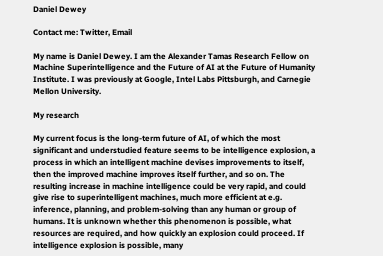Daniel Dewey

Contact me: Twitter, Email

My name is Daniel Dewey. I am the Alexander Tamas Research Fellow on Machine Superintelligence and the Future of AI at the Future of Humanity Institute. I was previously at Google, Intel Labs Pittsburgh, and Carnegie Mellon University.

My research

My current focus is the long-term future of AI, of which the most significant and understudied feature seems to be intelligence explosion, a process in which an intelligent machine devises improvements to itself, then the improved machine improves itself further, and so on. The resulting increase in machine intelligence could be very rapid, and could give rise to superintelligent machines, much more efficient at e.g. inference, planning, and problem-solving than any human or group of humans. It is unknown whether this phenomenon is possible, what resources are required, and how quickly an explosion could proceed. If intelligence explosion is possible, many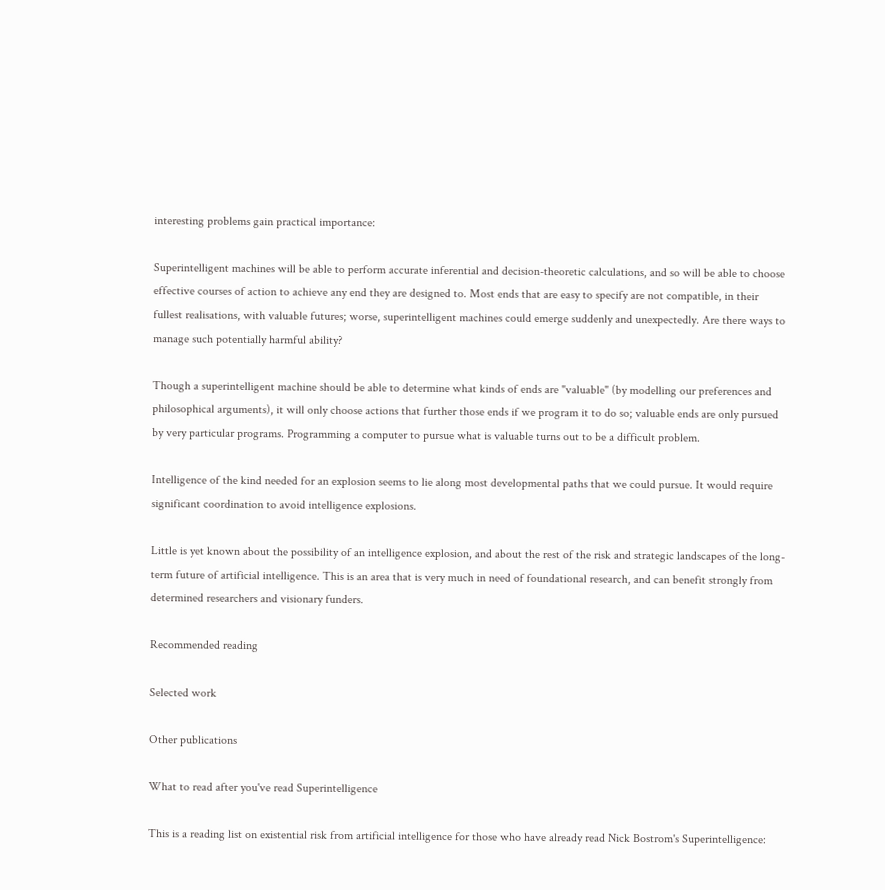interesting problems gain practical importance:

Superintelligent machines will be able to perform accurate inferential and decision-theoretic calculations, and so will be able to choose effective courses of action to achieve any end they are designed to. Most ends that are easy to specify are not compatible, in their fullest realisations, with valuable futures; worse, superintelligent machines could emerge suddenly and unexpectedly. Are there ways to manage such potentially harmful ability?

Though a superintelligent machine should be able to determine what kinds of ends are "valuable" (by modelling our preferences and philosophical arguments), it will only choose actions that further those ends if we program it to do so; valuable ends are only pursued by very particular programs. Programming a computer to pursue what is valuable turns out to be a difficult problem.

Intelligence of the kind needed for an explosion seems to lie along most developmental paths that we could pursue. It would require significant coordination to avoid intelligence explosions.

Little is yet known about the possibility of an intelligence explosion, and about the rest of the risk and strategic landscapes of the long-term future of artificial intelligence. This is an area that is very much in need of foundational research, and can benefit strongly from determined researchers and visionary funders.

Recommended reading

Selected work

Other publications

What to read after you've read Superintelligence

This is a reading list on existential risk from artificial intelligence for those who have already read Nick Bostrom's Superintelligence: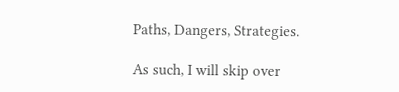Paths, Dangers, Strategies.

As such, I will skip over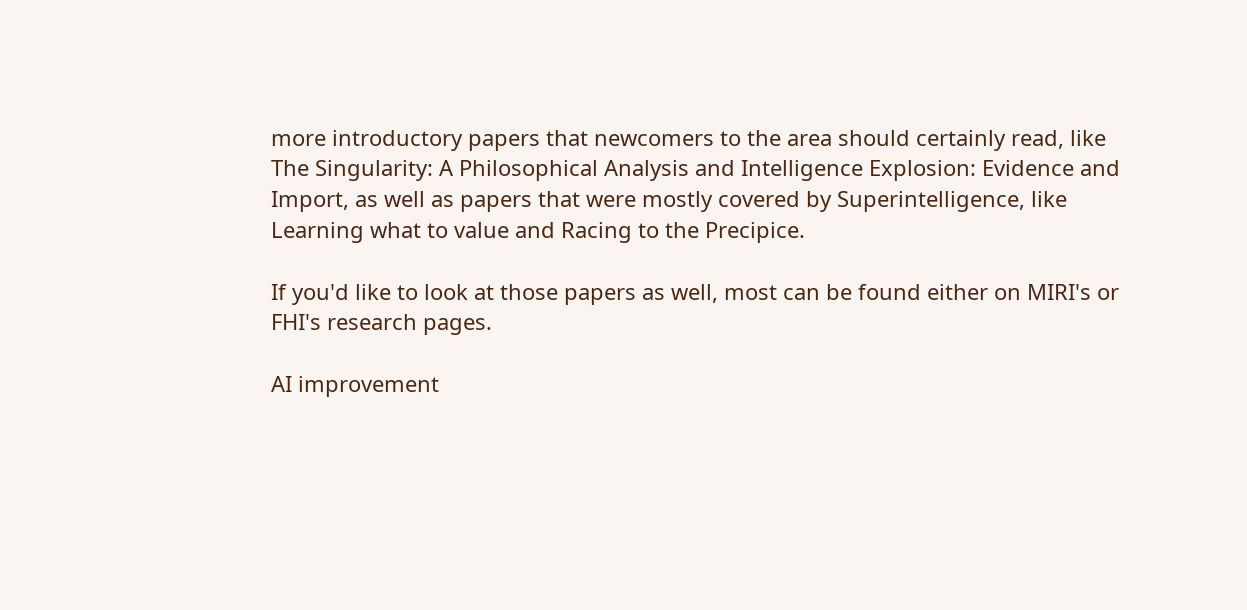more introductory papers that newcomers to the area should certainly read, like The Singularity: A Philosophical Analysis and Intelligence Explosion: Evidence and Import, as well as papers that were mostly covered by Superintelligence, like Learning what to value and Racing to the Precipice.

If you'd like to look at those papers as well, most can be found either on MIRI's or FHI's research pages.

AI improvement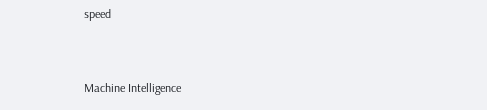speed


Machine Intelligence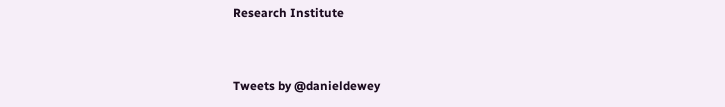Research Institute


Tweets by @danieldewey